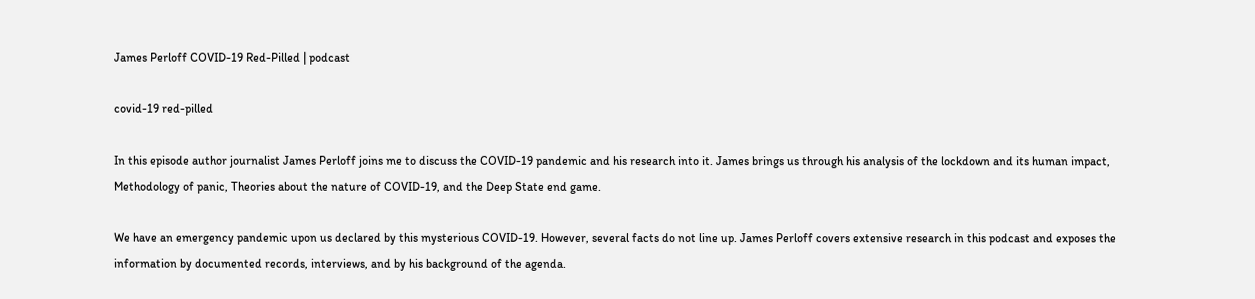James Perloff COVID-19 Red-Pilled | podcast

covid-19 red-pilled

In this episode author journalist James Perloff joins me to discuss the COVID-19 pandemic and his research into it. James brings us through his analysis of the lockdown and its human impact, Methodology of panic, Theories about the nature of COVID-19, and the Deep State end game.

We have an emergency pandemic upon us declared by this mysterious COVID-19. However, several facts do not line up. James Perloff covers extensive research in this podcast and exposes the information by documented records, interviews, and by his background of the agenda.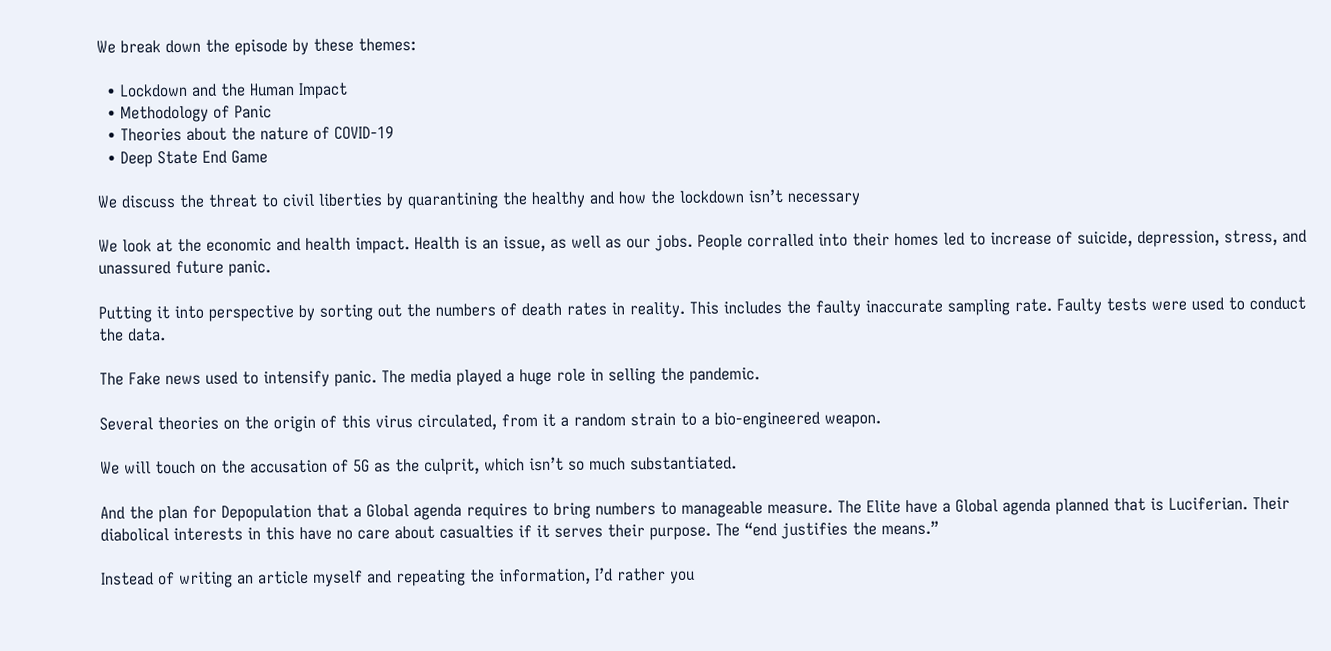We break down the episode by these themes:

  • Lockdown and the Human Impact
  • Methodology of Panic
  • Theories about the nature of COVID-19
  • Deep State End Game

We discuss the threat to civil liberties by quarantining the healthy and how the lockdown isn’t necessary

We look at the economic and health impact. Health is an issue, as well as our jobs. People corralled into their homes led to increase of suicide, depression, stress, and unassured future panic.

Putting it into perspective by sorting out the numbers of death rates in reality. This includes the faulty inaccurate sampling rate. Faulty tests were used to conduct the data.

The Fake news used to intensify panic. The media played a huge role in selling the pandemic.

Several theories on the origin of this virus circulated, from it a random strain to a bio-engineered weapon.

We will touch on the accusation of 5G as the culprit, which isn’t so much substantiated.

And the plan for Depopulation that a Global agenda requires to bring numbers to manageable measure. The Elite have a Global agenda planned that is Luciferian. Their diabolical interests in this have no care about casualties if it serves their purpose. The “end justifies the means.”

Instead of writing an article myself and repeating the information, I’d rather you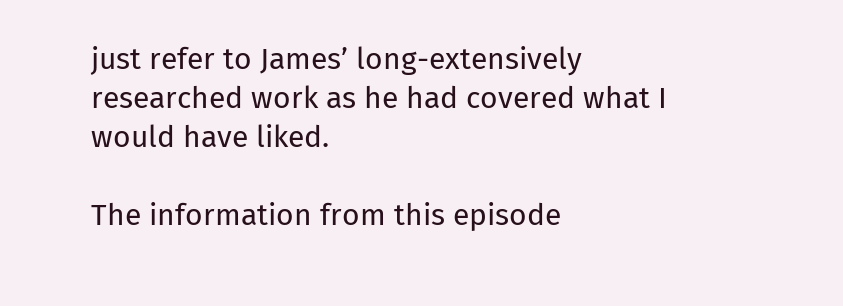just refer to James’ long-extensively researched work as he had covered what I would have liked.

The information from this episode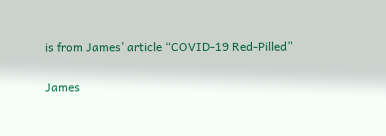is from James’ article “COVID-19 Red-Pilled”

James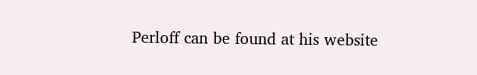Perloff can be found at his website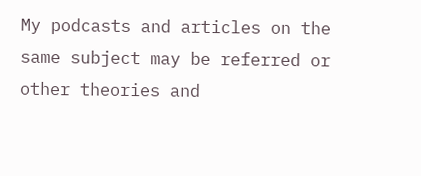My podcasts and articles on the same subject may be referred or other theories and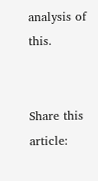analysis of this.


Share this article: